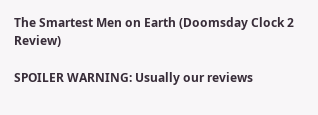The Smartest Men on Earth (Doomsday Clock 2 Review)

SPOILER WARNING: Usually our reviews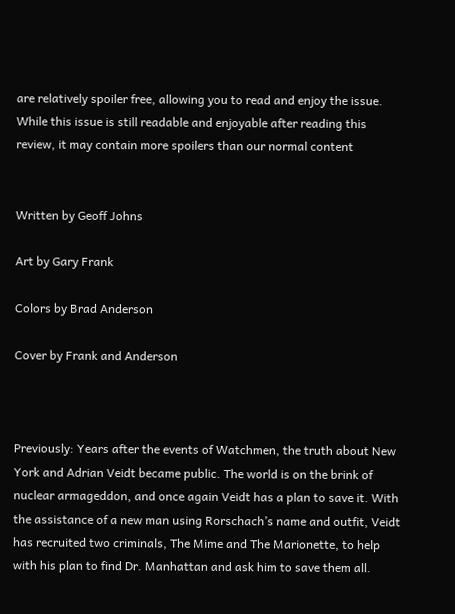are relatively spoiler free, allowing you to read and enjoy the issue. While this issue is still readable and enjoyable after reading this review, it may contain more spoilers than our normal content


Written by Geoff Johns

Art by Gary Frank

Colors by Brad Anderson

Cover by Frank and Anderson



Previously: Years after the events of Watchmen, the truth about New York and Adrian Veidt became public. The world is on the brink of nuclear armageddon, and once again Veidt has a plan to save it. With the assistance of a new man using Rorschach’s name and outfit, Veidt has recruited two criminals, The Mime and The Marionette, to help with his plan to find Dr. Manhattan and ask him to save them all.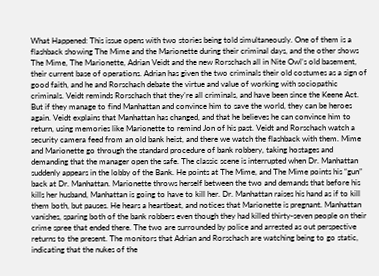What Happened: This issue opens with two stories being told simultaneously. One of them is a flashback showing The Mime and the Marionette during their criminal days, and the other shows The Mime, The Marionette, Adrian Veidt and the new Rorschach all in Nite Owl’s old basement, their current base of operations. Adrian has given the two criminals their old costumes as a sign of good faith, and he and Rorschach debate the virtue and value of working with sociopathic criminals. Veidt reminds Rorschach that they’re all criminals, and have been since the Keene Act. But if they manage to find Manhattan and convince him to save the world, they can be heroes again. Veidt explains that Manhattan has changed, and that he believes he can convince him to return, using memories like Marionette to remind Jon of his past. Veidt and Rorschach watch a security camera feed from an old bank heist, and there we watch the flashback with them. Mime and Marionette go through the standard procedure of bank robbery, taking hostages and demanding that the manager open the safe. The classic scene is interrupted when Dr. Manhattan suddenly appears in the lobby of the Bank. He points at The Mime, and The Mime points his “gun” back at Dr. Manhattan. Marionette throws herself between the two and demands that before his kills her husband, Manhattan is going to have to kill her. Dr. Manhattan raises his hand as if to kill them both, but pauses. He hears a heartbeat, and notices that Marionette is pregnant. Manhattan vanishes, sparing both of the bank robbers even though they had killed thirty-seven people on their crime spree that ended there. The two are surrounded by police and arrested as out perspective returns to the present. The monitors that Adrian and Rorschach are watching being to go static, indicating that the nukes of the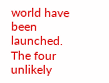world have been launched. The four unlikely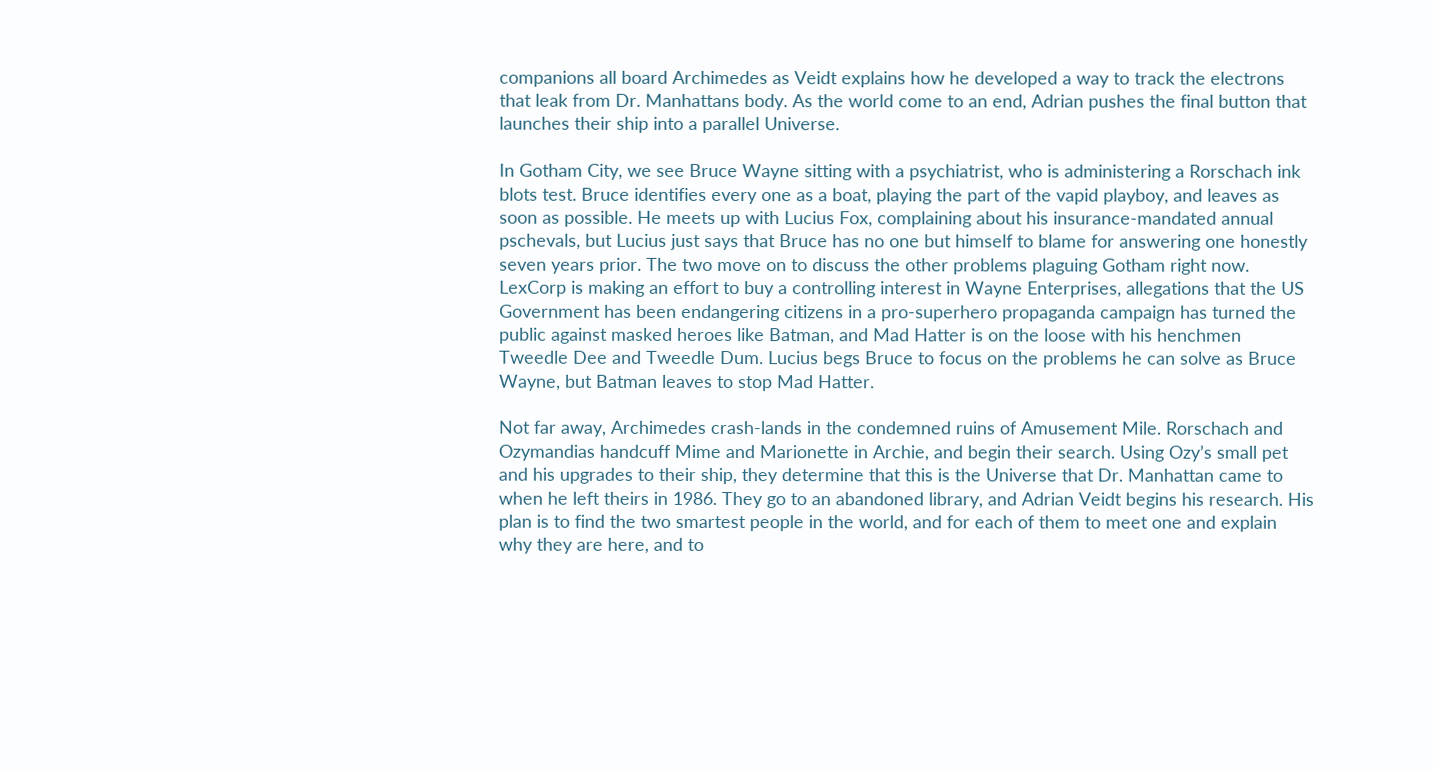companions all board Archimedes as Veidt explains how he developed a way to track the electrons that leak from Dr. Manhattans body. As the world come to an end, Adrian pushes the final button that launches their ship into a parallel Universe.

In Gotham City, we see Bruce Wayne sitting with a psychiatrist, who is administering a Rorschach ink blots test. Bruce identifies every one as a boat, playing the part of the vapid playboy, and leaves as soon as possible. He meets up with Lucius Fox, complaining about his insurance-mandated annual pschevals, but Lucius just says that Bruce has no one but himself to blame for answering one honestly seven years prior. The two move on to discuss the other problems plaguing Gotham right now. LexCorp is making an effort to buy a controlling interest in Wayne Enterprises, allegations that the US Government has been endangering citizens in a pro-superhero propaganda campaign has turned the public against masked heroes like Batman, and Mad Hatter is on the loose with his henchmen Tweedle Dee and Tweedle Dum. Lucius begs Bruce to focus on the problems he can solve as Bruce Wayne, but Batman leaves to stop Mad Hatter.

Not far away, Archimedes crash-lands in the condemned ruins of Amusement Mile. Rorschach and Ozymandias handcuff Mime and Marionette in Archie, and begin their search. Using Ozy’s small pet and his upgrades to their ship, they determine that this is the Universe that Dr. Manhattan came to when he left theirs in 1986. They go to an abandoned library, and Adrian Veidt begins his research. His plan is to find the two smartest people in the world, and for each of them to meet one and explain why they are here, and to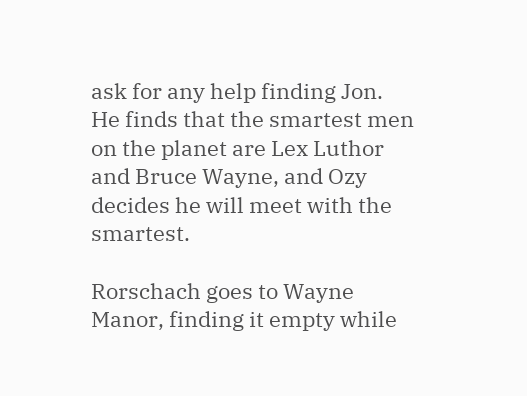ask for any help finding Jon. He finds that the smartest men on the planet are Lex Luthor and Bruce Wayne, and Ozy decides he will meet with the smartest.

Rorschach goes to Wayne Manor, finding it empty while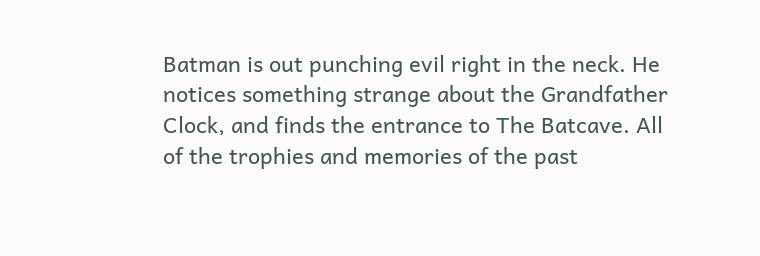Batman is out punching evil right in the neck. He notices something strange about the Grandfather Clock, and finds the entrance to The Batcave. All of the trophies and memories of the past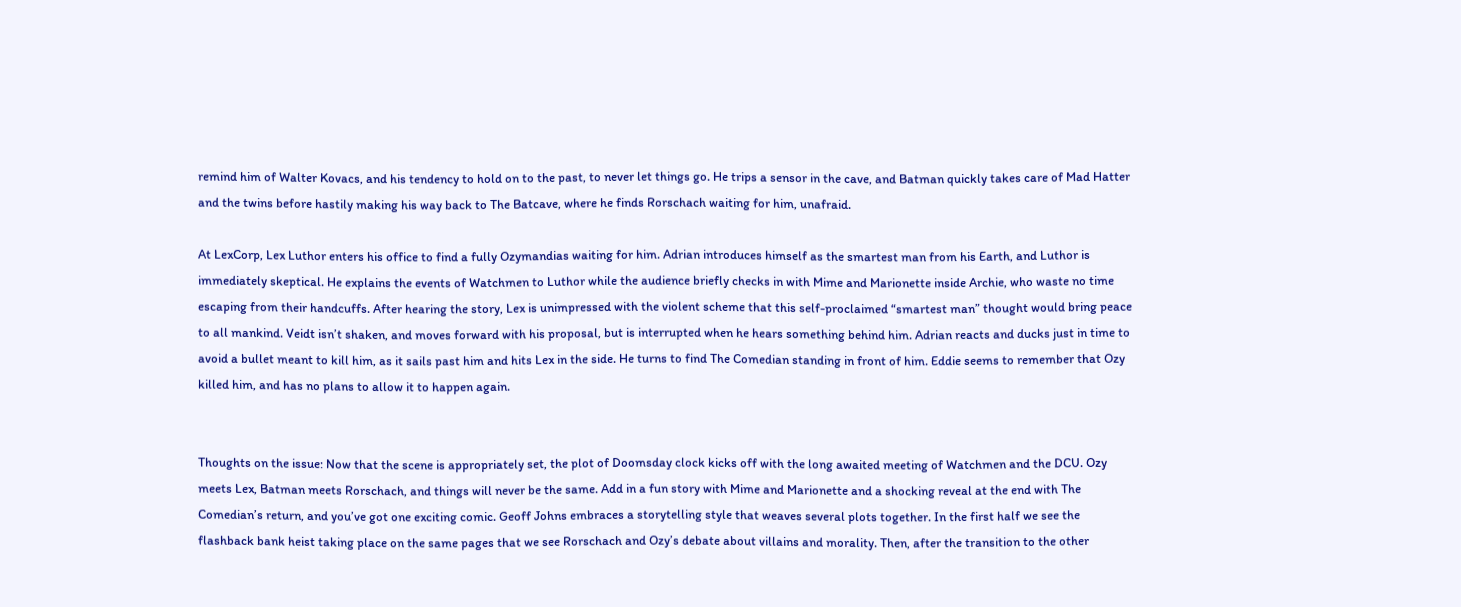remind him of Walter Kovacs, and his tendency to hold on to the past, to never let things go. He trips a sensor in the cave, and Batman quickly takes care of Mad Hatter and the twins before hastily making his way back to The Batcave, where he finds Rorschach waiting for him, unafraid.

At LexCorp, Lex Luthor enters his office to find a fully Ozymandias waiting for him. Adrian introduces himself as the smartest man from his Earth, and Luthor is immediately skeptical. He explains the events of Watchmen to Luthor while the audience briefly checks in with Mime and Marionette inside Archie, who waste no time escaping from their handcuffs. After hearing the story, Lex is unimpressed with the violent scheme that this self-proclaimed “smartest man” thought would bring peace to all mankind. Veidt isn’t shaken, and moves forward with his proposal, but is interrupted when he hears something behind him. Adrian reacts and ducks just in time to avoid a bullet meant to kill him, as it sails past him and hits Lex in the side. He turns to find The Comedian standing in front of him. Eddie seems to remember that Ozy killed him, and has no plans to allow it to happen again.


Thoughts on the issue: Now that the scene is appropriately set, the plot of Doomsday clock kicks off with the long awaited meeting of Watchmen and the DCU. Ozy meets Lex, Batman meets Rorschach, and things will never be the same. Add in a fun story with Mime and Marionette and a shocking reveal at the end with The Comedian’s return, and you’ve got one exciting comic. Geoff Johns embraces a storytelling style that weaves several plots together. In the first half we see the flashback bank heist taking place on the same pages that we see Rorschach and Ozy’s debate about villains and morality. Then, after the transition to the other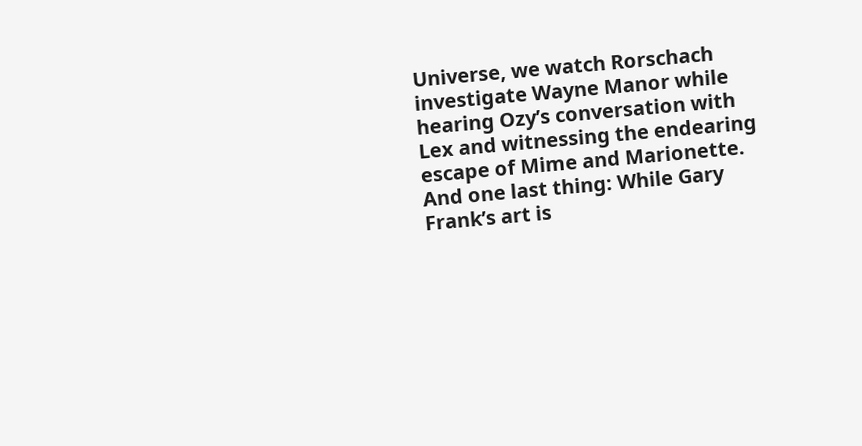Universe, we watch Rorschach investigate Wayne Manor while hearing Ozy’s conversation with Lex and witnessing the endearing escape of Mime and Marionette. And one last thing: While Gary Frank’s art is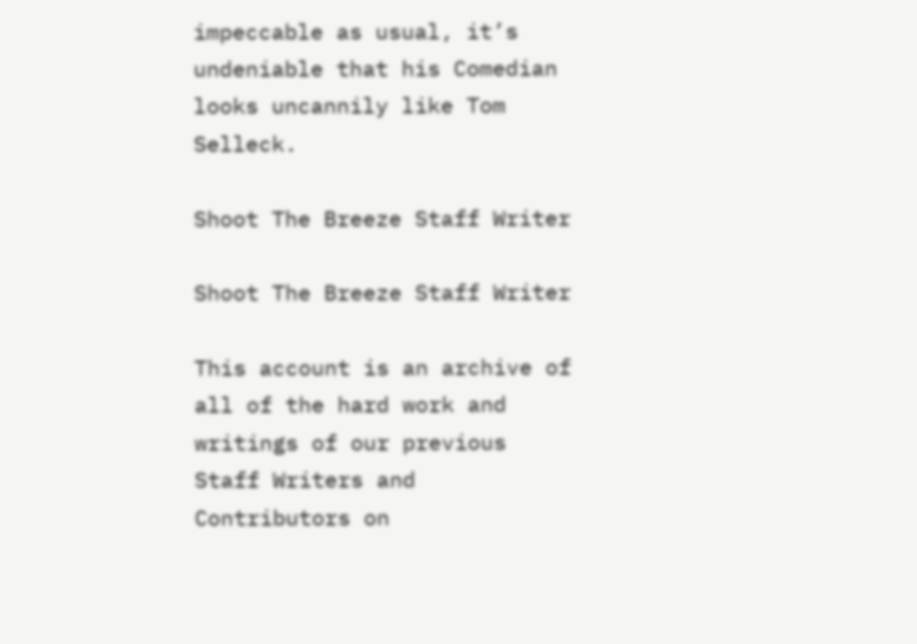impeccable as usual, it’s undeniable that his Comedian looks uncannily like Tom Selleck.

Shoot The Breeze Staff Writer

Shoot The Breeze Staff Writer

This account is an archive of all of the hard work and writings of our previous Staff Writers and Contributors on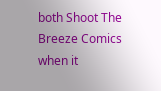both Shoot The Breeze Comics when it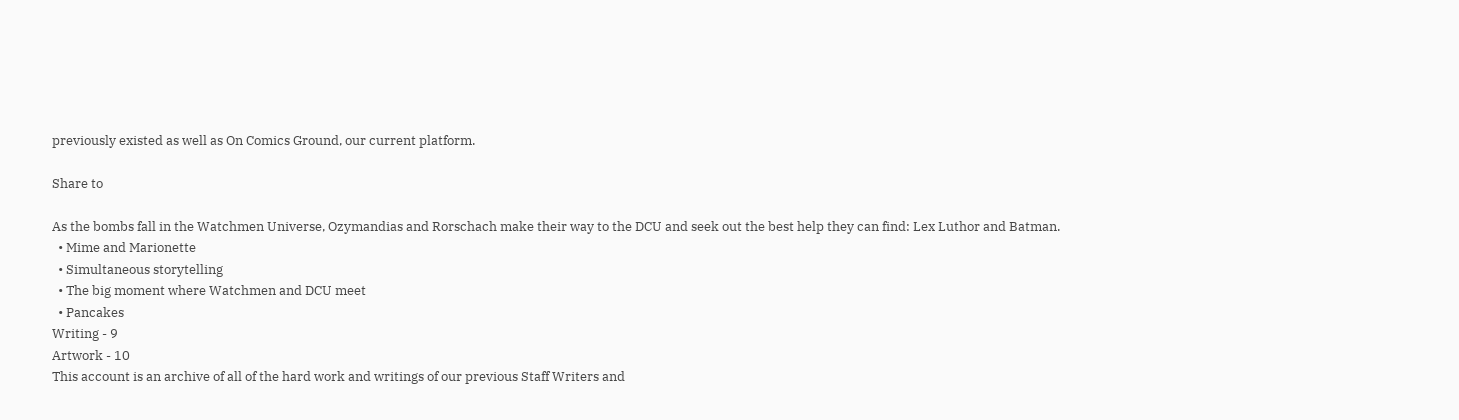previously existed as well as On Comics Ground, our current platform.

Share to

As the bombs fall in the Watchmen Universe, Ozymandias and Rorschach make their way to the DCU and seek out the best help they can find: Lex Luthor and Batman.
  • Mime and Marionette
  • Simultaneous storytelling
  • The big moment where Watchmen and DCU meet
  • Pancakes
Writing - 9
Artwork - 10
This account is an archive of all of the hard work and writings of our previous Staff Writers and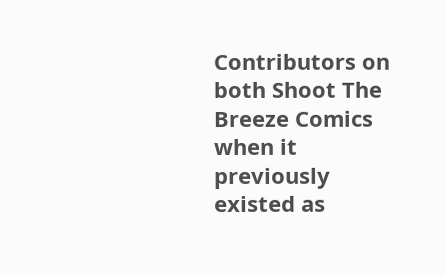Contributors on both Shoot The Breeze Comics when it previously existed as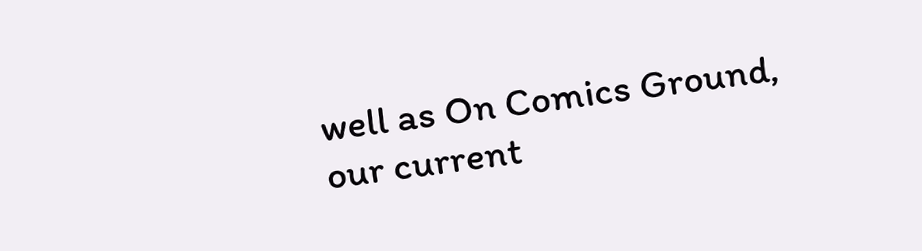well as On Comics Ground, our current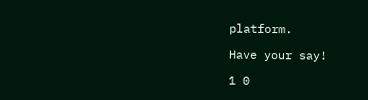platform.

Have your say!

1 0